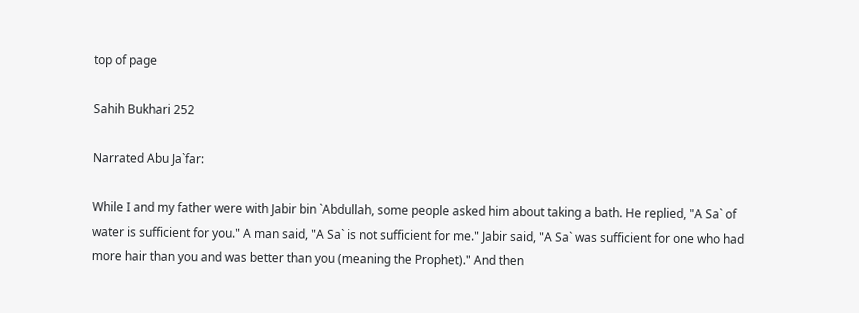top of page

Sahih Bukhari 252

Narrated Abu Ja`far:

While I and my father were with Jabir bin `Abdullah, some people asked him about taking a bath. He replied, "A Sa` of water is sufficient for you." A man said, "A Sa` is not sufficient for me." Jabir said, "A Sa` was sufficient for one who had more hair than you and was better than you (meaning the Prophet)." And then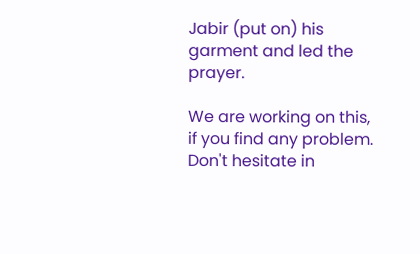Jabir (put on) his garment and led the prayer.

We are working on this, if you find any problem. Don't hesitate in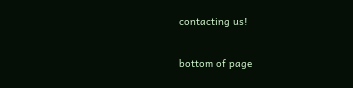contacting us!

bottom of page